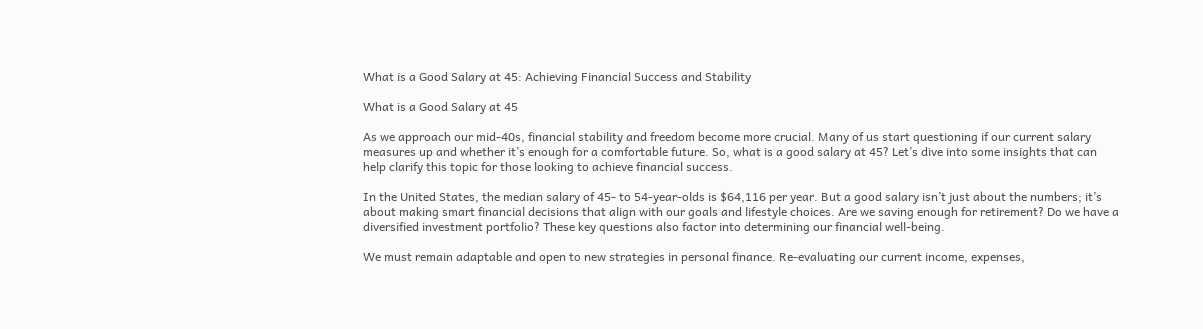What is a Good Salary at 45: Achieving Financial Success and Stability

What is a Good Salary at 45

As we approach our mid-40s, financial stability and freedom become more crucial. Many of us start questioning if our current salary measures up and whether it’s enough for a comfortable future. So, what is a good salary at 45? Let’s dive into some insights that can help clarify this topic for those looking to achieve financial success.

In the United States, the median salary of 45- to 54-year-olds is $64,116 per year. But a good salary isn’t just about the numbers; it’s about making smart financial decisions that align with our goals and lifestyle choices. Are we saving enough for retirement? Do we have a diversified investment portfolio? These key questions also factor into determining our financial well-being.

We must remain adaptable and open to new strategies in personal finance. Re-evaluating our current income, expenses,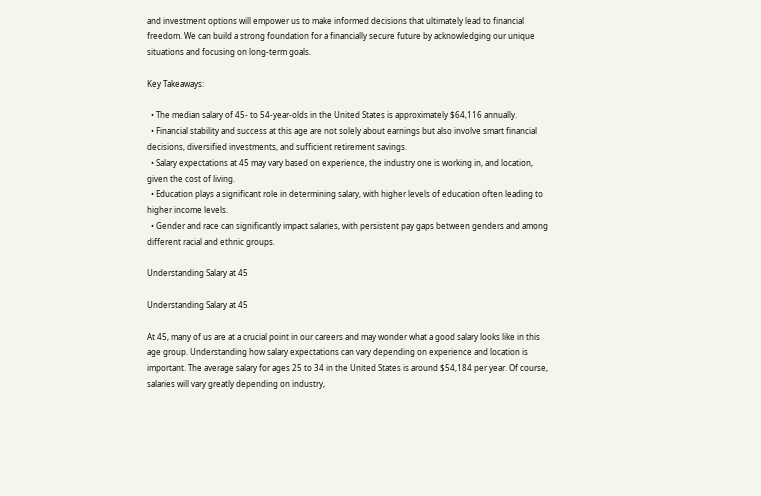and investment options will empower us to make informed decisions that ultimately lead to financial freedom. We can build a strong foundation for a financially secure future by acknowledging our unique situations and focusing on long-term goals.

Key Takeaways:

  • The median salary of 45- to 54-year-olds in the United States is approximately $64,116 annually.
  • Financial stability and success at this age are not solely about earnings but also involve smart financial decisions, diversified investments, and sufficient retirement savings.
  • Salary expectations at 45 may vary based on experience, the industry one is working in, and location, given the cost of living.
  • Education plays a significant role in determining salary, with higher levels of education often leading to higher income levels.
  • Gender and race can significantly impact salaries, with persistent pay gaps between genders and among different racial and ethnic groups.

Understanding Salary at 45

Understanding Salary at 45

At 45, many of us are at a crucial point in our careers and may wonder what a good salary looks like in this age group. Understanding how salary expectations can vary depending on experience and location is important. The average salary for ages 25 to 34 in the United States is around $54,184 per year. Of course, salaries will vary greatly depending on industry,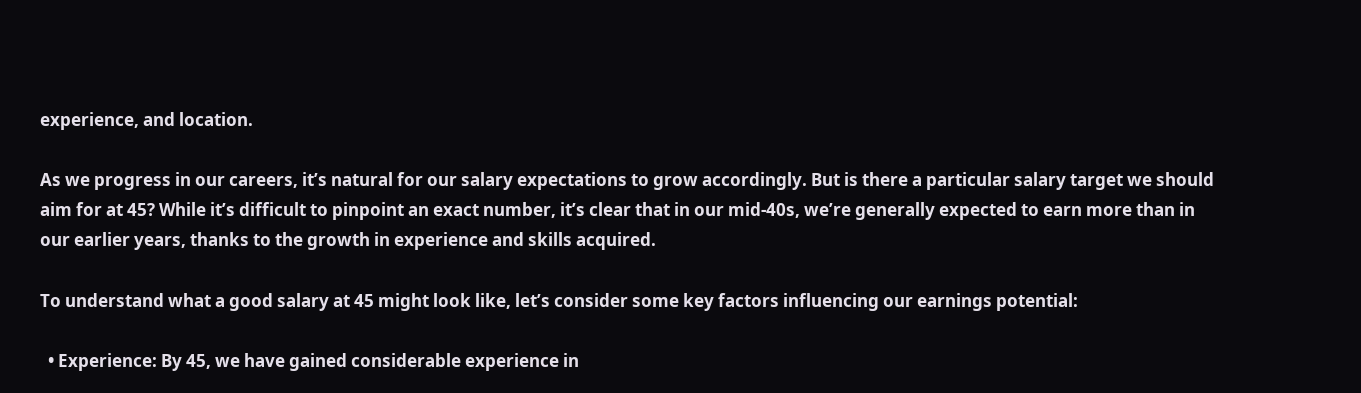experience, and location.

As we progress in our careers, it’s natural for our salary expectations to grow accordingly. But is there a particular salary target we should aim for at 45? While it’s difficult to pinpoint an exact number, it’s clear that in our mid-40s, we’re generally expected to earn more than in our earlier years, thanks to the growth in experience and skills acquired.

To understand what a good salary at 45 might look like, let’s consider some key factors influencing our earnings potential:

  • Experience: By 45, we have gained considerable experience in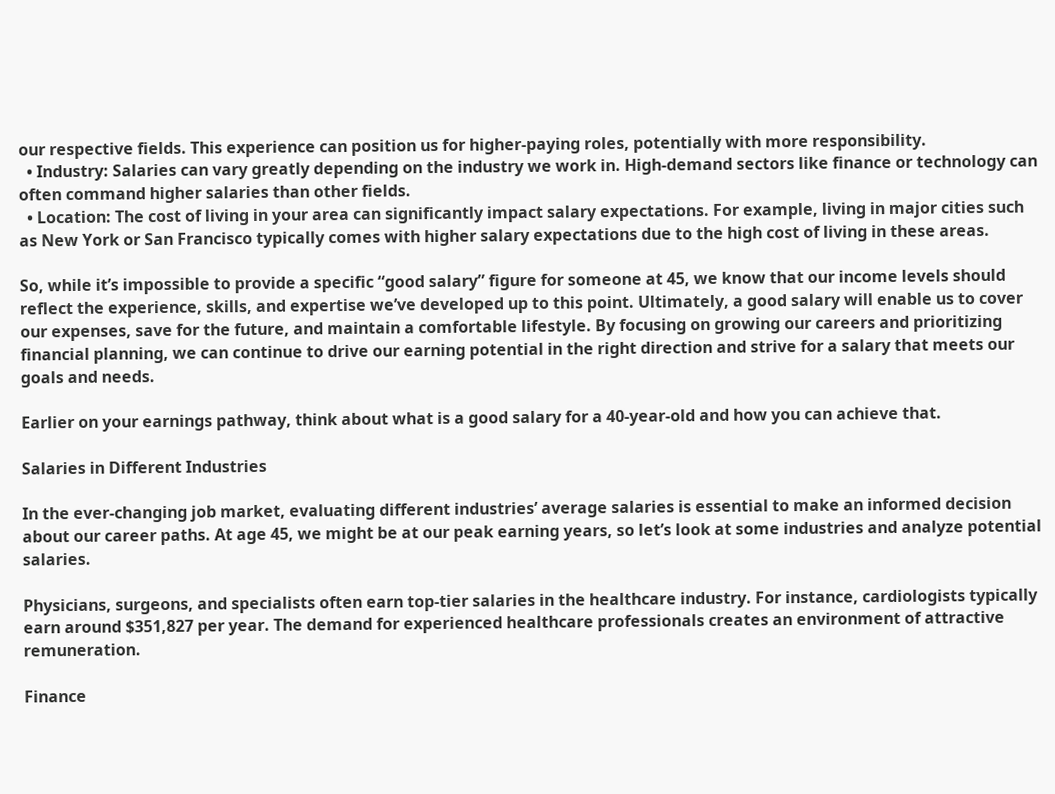our respective fields. This experience can position us for higher-paying roles, potentially with more responsibility.
  • Industry: Salaries can vary greatly depending on the industry we work in. High-demand sectors like finance or technology can often command higher salaries than other fields.
  • Location: The cost of living in your area can significantly impact salary expectations. For example, living in major cities such as New York or San Francisco typically comes with higher salary expectations due to the high cost of living in these areas.

So, while it’s impossible to provide a specific “good salary” figure for someone at 45, we know that our income levels should reflect the experience, skills, and expertise we’ve developed up to this point. Ultimately, a good salary will enable us to cover our expenses, save for the future, and maintain a comfortable lifestyle. By focusing on growing our careers and prioritizing financial planning, we can continue to drive our earning potential in the right direction and strive for a salary that meets our goals and needs.

Earlier on your earnings pathway, think about what is a good salary for a 40-year-old and how you can achieve that.

Salaries in Different Industries

In the ever-changing job market, evaluating different industries’ average salaries is essential to make an informed decision about our career paths. At age 45, we might be at our peak earning years, so let’s look at some industries and analyze potential salaries.

Physicians, surgeons, and specialists often earn top-tier salaries in the healthcare industry. For instance, cardiologists typically earn around $351,827 per year. The demand for experienced healthcare professionals creates an environment of attractive remuneration.

Finance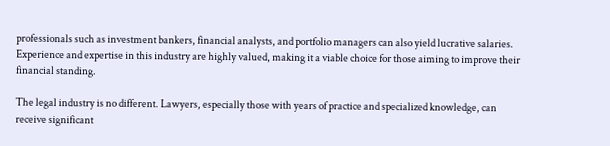professionals such as investment bankers, financial analysts, and portfolio managers can also yield lucrative salaries. Experience and expertise in this industry are highly valued, making it a viable choice for those aiming to improve their financial standing.

The legal industry is no different. Lawyers, especially those with years of practice and specialized knowledge, can receive significant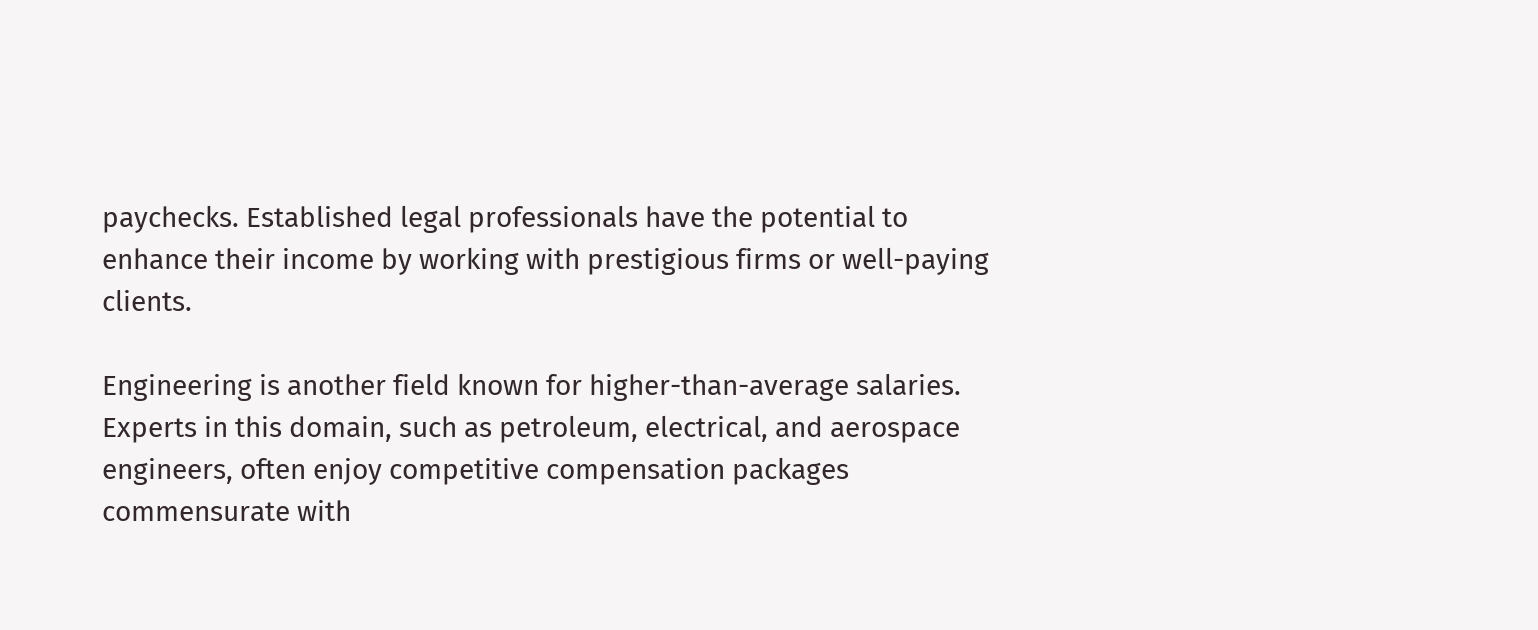paychecks. Established legal professionals have the potential to enhance their income by working with prestigious firms or well-paying clients.

Engineering is another field known for higher-than-average salaries. Experts in this domain, such as petroleum, electrical, and aerospace engineers, often enjoy competitive compensation packages commensurate with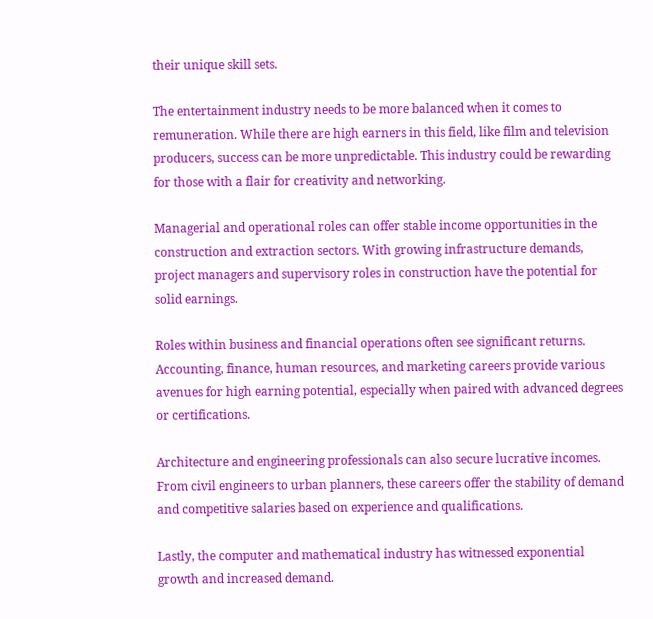their unique skill sets.

The entertainment industry needs to be more balanced when it comes to remuneration. While there are high earners in this field, like film and television producers, success can be more unpredictable. This industry could be rewarding for those with a flair for creativity and networking.

Managerial and operational roles can offer stable income opportunities in the construction and extraction sectors. With growing infrastructure demands, project managers and supervisory roles in construction have the potential for solid earnings.

Roles within business and financial operations often see significant returns. Accounting, finance, human resources, and marketing careers provide various avenues for high earning potential, especially when paired with advanced degrees or certifications.

Architecture and engineering professionals can also secure lucrative incomes. From civil engineers to urban planners, these careers offer the stability of demand and competitive salaries based on experience and qualifications.

Lastly, the computer and mathematical industry has witnessed exponential growth and increased demand.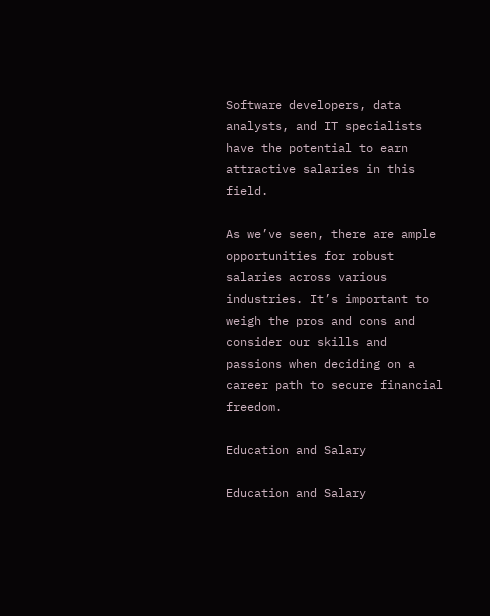Software developers, data analysts, and IT specialists have the potential to earn attractive salaries in this field.

As we’ve seen, there are ample opportunities for robust salaries across various industries. It’s important to weigh the pros and cons and consider our skills and passions when deciding on a career path to secure financial freedom.

Education and Salary

Education and Salary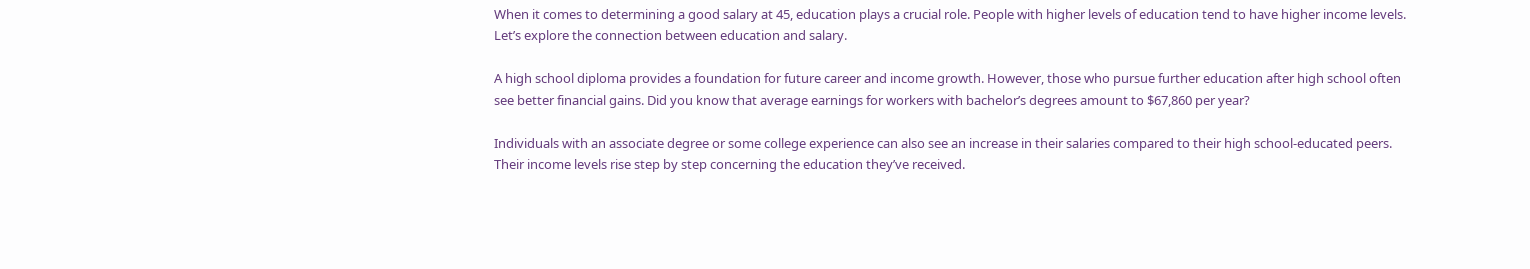When it comes to determining a good salary at 45, education plays a crucial role. People with higher levels of education tend to have higher income levels. Let’s explore the connection between education and salary.

A high school diploma provides a foundation for future career and income growth. However, those who pursue further education after high school often see better financial gains. Did you know that average earnings for workers with bachelor’s degrees amount to $67,860 per year?

Individuals with an associate degree or some college experience can also see an increase in their salaries compared to their high school-educated peers. Their income levels rise step by step concerning the education they’ve received.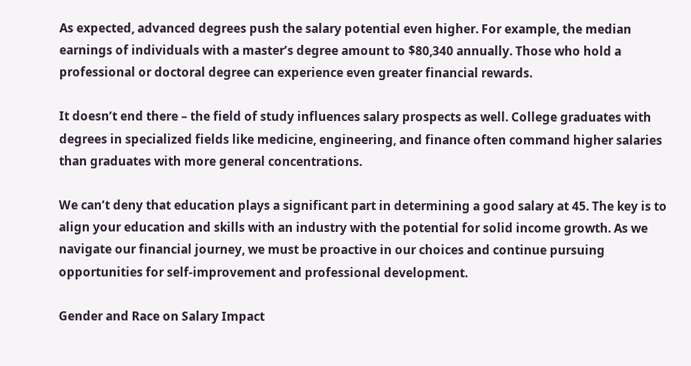As expected, advanced degrees push the salary potential even higher. For example, the median earnings of individuals with a master’s degree amount to $80,340 annually. Those who hold a professional or doctoral degree can experience even greater financial rewards.

It doesn’t end there – the field of study influences salary prospects as well. College graduates with degrees in specialized fields like medicine, engineering, and finance often command higher salaries than graduates with more general concentrations.

We can’t deny that education plays a significant part in determining a good salary at 45. The key is to align your education and skills with an industry with the potential for solid income growth. As we navigate our financial journey, we must be proactive in our choices and continue pursuing opportunities for self-improvement and professional development.

Gender and Race on Salary Impact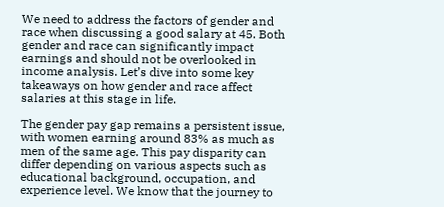We need to address the factors of gender and race when discussing a good salary at 45. Both gender and race can significantly impact earnings and should not be overlooked in income analysis. Let’s dive into some key takeaways on how gender and race affect salaries at this stage in life.

The gender pay gap remains a persistent issue, with women earning around 83% as much as men of the same age. This pay disparity can differ depending on various aspects such as educational background, occupation, and experience level. We know that the journey to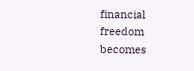financial freedom becomes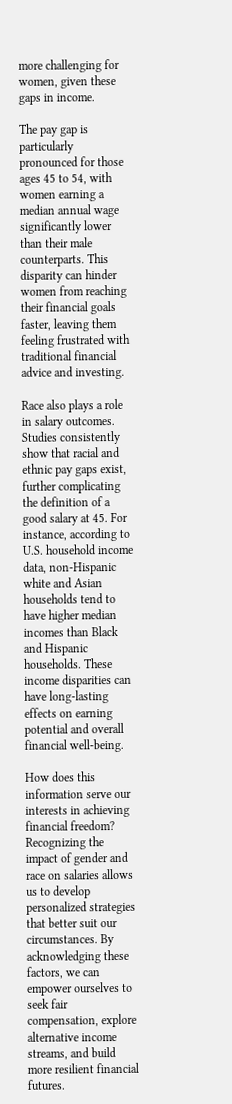more challenging for women, given these gaps in income.

The pay gap is particularly pronounced for those ages 45 to 54, with women earning a median annual wage significantly lower than their male counterparts. This disparity can hinder women from reaching their financial goals faster, leaving them feeling frustrated with traditional financial advice and investing.

Race also plays a role in salary outcomes. Studies consistently show that racial and ethnic pay gaps exist, further complicating the definition of a good salary at 45. For instance, according to U.S. household income data, non-Hispanic white and Asian households tend to have higher median incomes than Black and Hispanic households. These income disparities can have long-lasting effects on earning potential and overall financial well-being.

How does this information serve our interests in achieving financial freedom? Recognizing the impact of gender and race on salaries allows us to develop personalized strategies that better suit our circumstances. By acknowledging these factors, we can empower ourselves to seek fair compensation, explore alternative income streams, and build more resilient financial futures.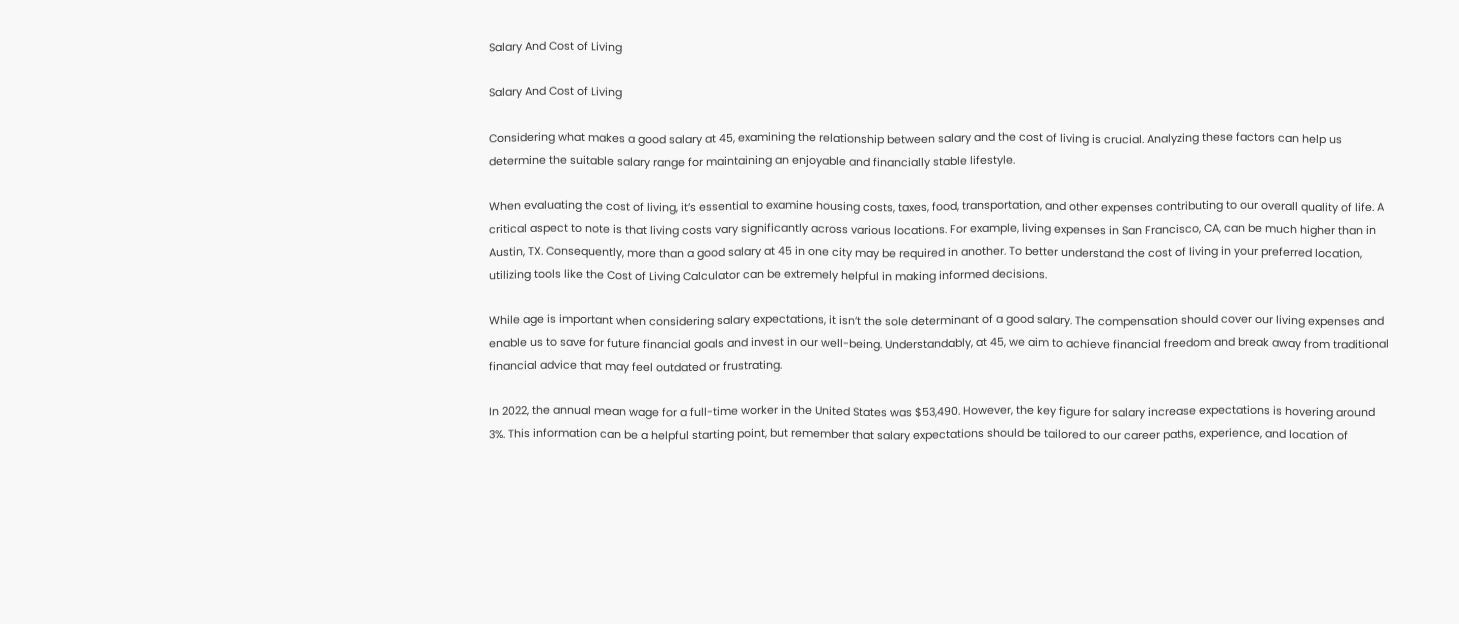Salary And Cost of Living

Salary And Cost of Living

Considering what makes a good salary at 45, examining the relationship between salary and the cost of living is crucial. Analyzing these factors can help us determine the suitable salary range for maintaining an enjoyable and financially stable lifestyle.

When evaluating the cost of living, it’s essential to examine housing costs, taxes, food, transportation, and other expenses contributing to our overall quality of life. A critical aspect to note is that living costs vary significantly across various locations. For example, living expenses in San Francisco, CA, can be much higher than in Austin, TX. Consequently, more than a good salary at 45 in one city may be required in another. To better understand the cost of living in your preferred location, utilizing tools like the Cost of Living Calculator can be extremely helpful in making informed decisions.

While age is important when considering salary expectations, it isn’t the sole determinant of a good salary. The compensation should cover our living expenses and enable us to save for future financial goals and invest in our well-being. Understandably, at 45, we aim to achieve financial freedom and break away from traditional financial advice that may feel outdated or frustrating.

In 2022, the annual mean wage for a full-time worker in the United States was $53,490. However, the key figure for salary increase expectations is hovering around 3%. This information can be a helpful starting point, but remember that salary expectations should be tailored to our career paths, experience, and location of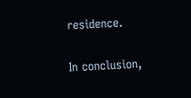residence.

In conclusion,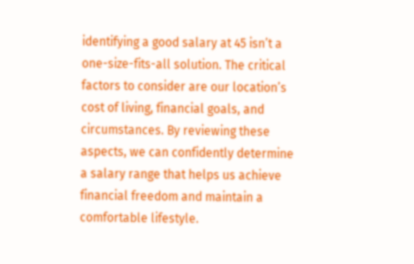identifying a good salary at 45 isn’t a one-size-fits-all solution. The critical factors to consider are our location’s cost of living, financial goals, and circumstances. By reviewing these aspects, we can confidently determine a salary range that helps us achieve financial freedom and maintain a comfortable lifestyle.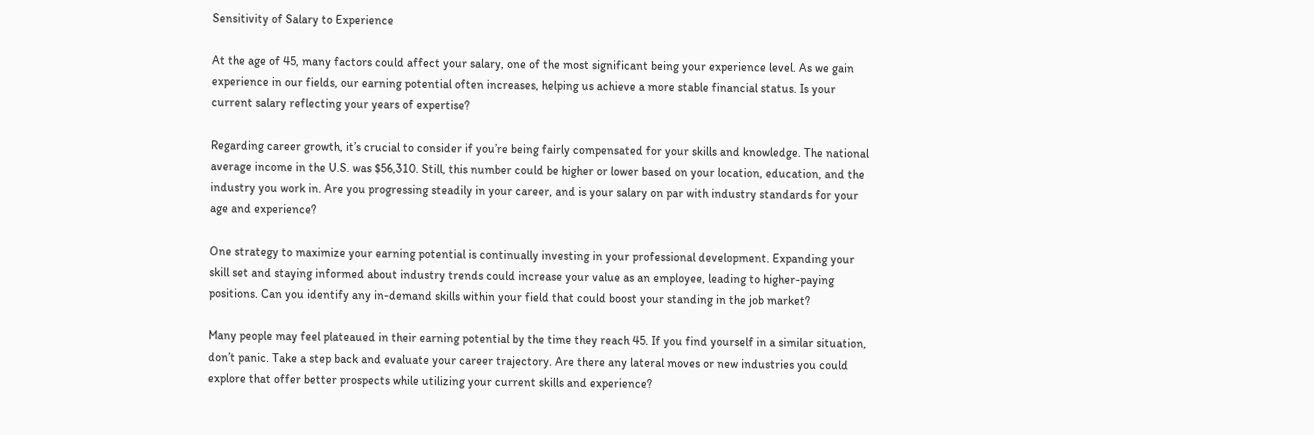Sensitivity of Salary to Experience

At the age of 45, many factors could affect your salary, one of the most significant being your experience level. As we gain experience in our fields, our earning potential often increases, helping us achieve a more stable financial status. Is your current salary reflecting your years of expertise?

Regarding career growth, it’s crucial to consider if you’re being fairly compensated for your skills and knowledge. The national average income in the U.S. was $56,310. Still, this number could be higher or lower based on your location, education, and the industry you work in. Are you progressing steadily in your career, and is your salary on par with industry standards for your age and experience?

One strategy to maximize your earning potential is continually investing in your professional development. Expanding your skill set and staying informed about industry trends could increase your value as an employee, leading to higher-paying positions. Can you identify any in-demand skills within your field that could boost your standing in the job market?

Many people may feel plateaued in their earning potential by the time they reach 45. If you find yourself in a similar situation, don’t panic. Take a step back and evaluate your career trajectory. Are there any lateral moves or new industries you could explore that offer better prospects while utilizing your current skills and experience?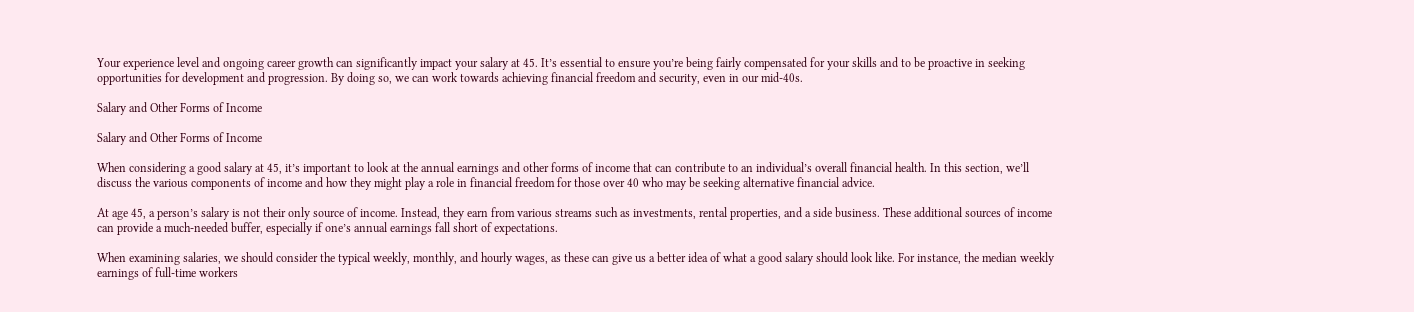Your experience level and ongoing career growth can significantly impact your salary at 45. It’s essential to ensure you’re being fairly compensated for your skills and to be proactive in seeking opportunities for development and progression. By doing so, we can work towards achieving financial freedom and security, even in our mid-40s.

Salary and Other Forms of Income

Salary and Other Forms of Income

When considering a good salary at 45, it’s important to look at the annual earnings and other forms of income that can contribute to an individual’s overall financial health. In this section, we’ll discuss the various components of income and how they might play a role in financial freedom for those over 40 who may be seeking alternative financial advice.

At age 45, a person’s salary is not their only source of income. Instead, they earn from various streams such as investments, rental properties, and a side business. These additional sources of income can provide a much-needed buffer, especially if one’s annual earnings fall short of expectations.

When examining salaries, we should consider the typical weekly, monthly, and hourly wages, as these can give us a better idea of what a good salary should look like. For instance, the median weekly earnings of full-time workers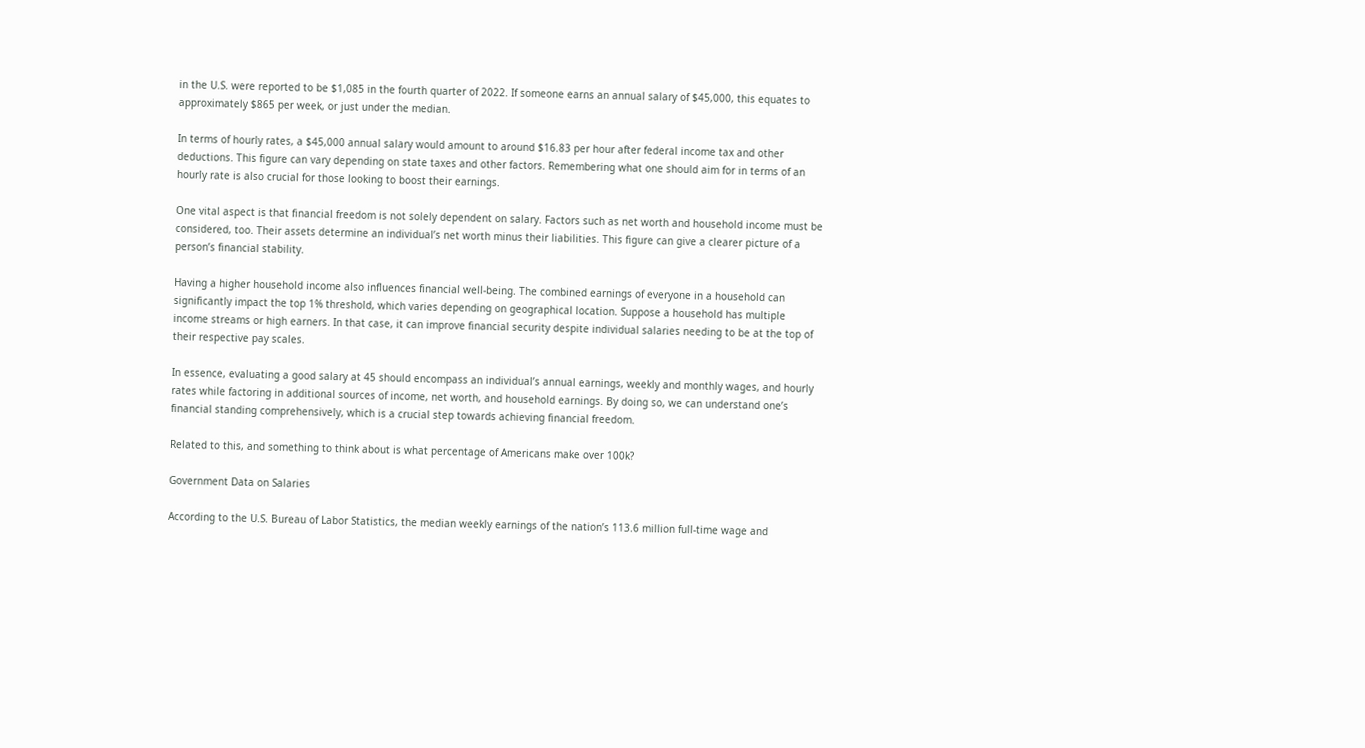in the U.S. were reported to be $1,085 in the fourth quarter of 2022. If someone earns an annual salary of $45,000, this equates to approximately $865 per week, or just under the median.

In terms of hourly rates, a $45,000 annual salary would amount to around $16.83 per hour after federal income tax and other deductions. This figure can vary depending on state taxes and other factors. Remembering what one should aim for in terms of an hourly rate is also crucial for those looking to boost their earnings.

One vital aspect is that financial freedom is not solely dependent on salary. Factors such as net worth and household income must be considered, too. Their assets determine an individual’s net worth minus their liabilities. This figure can give a clearer picture of a person’s financial stability.

Having a higher household income also influences financial well-being. The combined earnings of everyone in a household can significantly impact the top 1% threshold, which varies depending on geographical location. Suppose a household has multiple income streams or high earners. In that case, it can improve financial security despite individual salaries needing to be at the top of their respective pay scales.

In essence, evaluating a good salary at 45 should encompass an individual’s annual earnings, weekly and monthly wages, and hourly rates while factoring in additional sources of income, net worth, and household earnings. By doing so, we can understand one’s financial standing comprehensively, which is a crucial step towards achieving financial freedom.

Related to this, and something to think about is what percentage of Americans make over 100k?

Government Data on Salaries

According to the U.S. Bureau of Labor Statistics, the median weekly earnings of the nation’s 113.6 million full-time wage and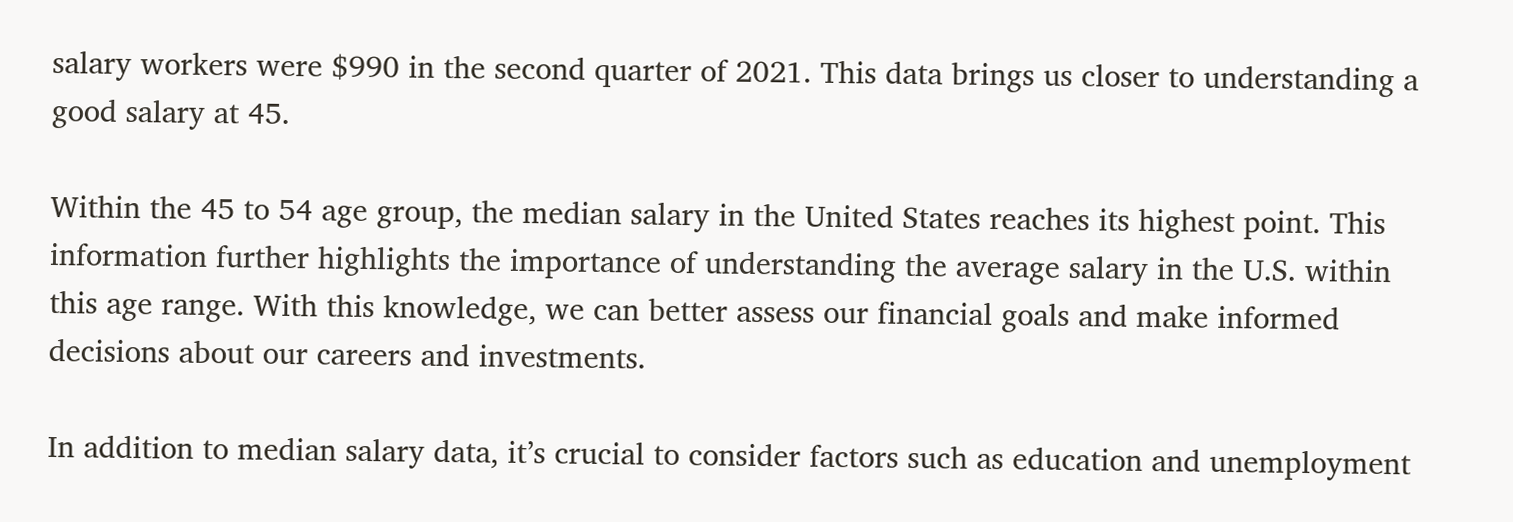salary workers were $990 in the second quarter of 2021. This data brings us closer to understanding a good salary at 45.

Within the 45 to 54 age group, the median salary in the United States reaches its highest point. This information further highlights the importance of understanding the average salary in the U.S. within this age range. With this knowledge, we can better assess our financial goals and make informed decisions about our careers and investments.

In addition to median salary data, it’s crucial to consider factors such as education and unemployment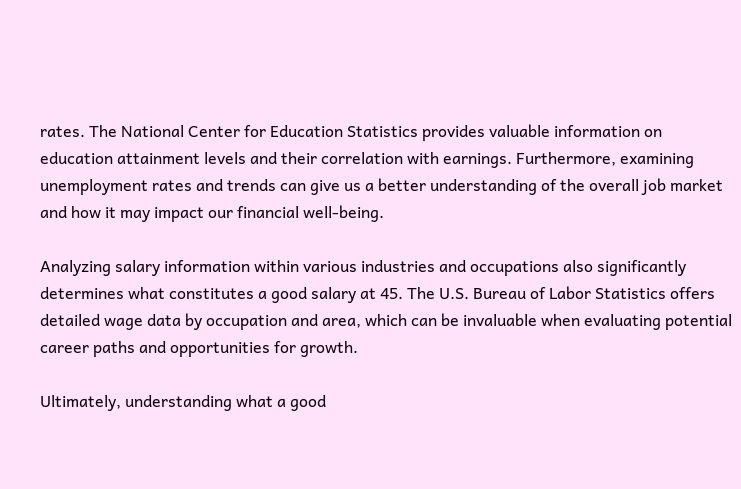rates. The National Center for Education Statistics provides valuable information on education attainment levels and their correlation with earnings. Furthermore, examining unemployment rates and trends can give us a better understanding of the overall job market and how it may impact our financial well-being.

Analyzing salary information within various industries and occupations also significantly determines what constitutes a good salary at 45. The U.S. Bureau of Labor Statistics offers detailed wage data by occupation and area, which can be invaluable when evaluating potential career paths and opportunities for growth.

Ultimately, understanding what a good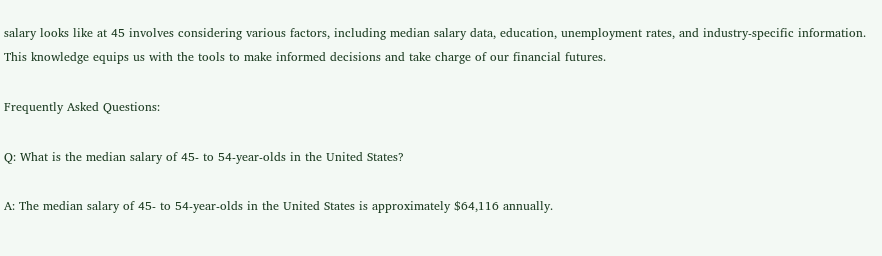salary looks like at 45 involves considering various factors, including median salary data, education, unemployment rates, and industry-specific information. This knowledge equips us with the tools to make informed decisions and take charge of our financial futures.

Frequently Asked Questions:

Q: What is the median salary of 45- to 54-year-olds in the United States?

A: The median salary of 45- to 54-year-olds in the United States is approximately $64,116 annually.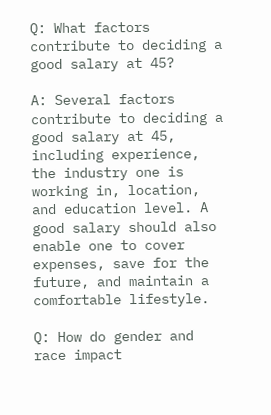Q: What factors contribute to deciding a good salary at 45?

A: Several factors contribute to deciding a good salary at 45, including experience, the industry one is working in, location, and education level. A good salary should also enable one to cover expenses, save for the future, and maintain a comfortable lifestyle.

Q: How do gender and race impact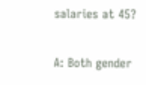salaries at 45?

A: Both gender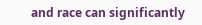and race can significantly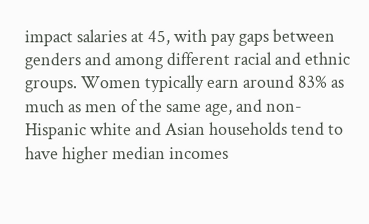impact salaries at 45, with pay gaps between genders and among different racial and ethnic groups. Women typically earn around 83% as much as men of the same age, and non-Hispanic white and Asian households tend to have higher median incomes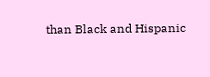than Black and Hispanic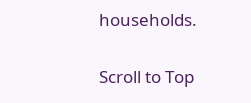households.

Scroll to Top